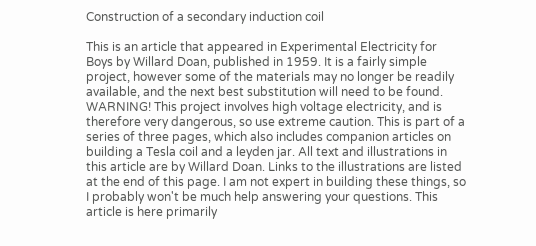Construction of a secondary induction coil

This is an article that appeared in Experimental Electricity for Boys by Willard Doan, published in 1959. It is a fairly simple project, however some of the materials may no longer be readily available, and the next best substitution will need to be found. WARNING! This project involves high voltage electricity, and is therefore very dangerous, so use extreme caution. This is part of a series of three pages, which also includes companion articles on building a Tesla coil and a leyden jar. All text and illustrations in this article are by Willard Doan. Links to the illustrations are listed at the end of this page. I am not expert in building these things, so I probably won't be much help answering your questions. This article is here primarily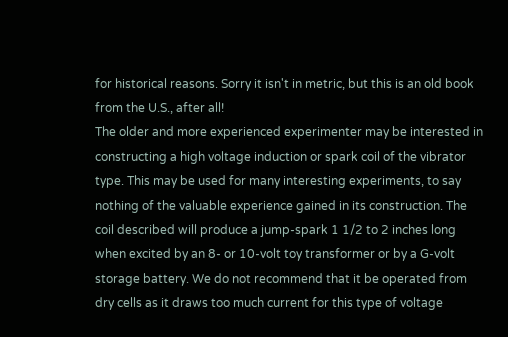for historical reasons. Sorry it isn't in metric, but this is an old book from the U.S., after all!
The older and more experienced experimenter may be interested in constructing a high voltage induction or spark coil of the vibrator type. This may be used for many interesting experiments, to say nothing of the valuable experience gained in its construction. The coil described will produce a jump-spark 1 1/2 to 2 inches long when excited by an 8- or 10-volt toy transformer or by a G-volt storage battery. We do not recommend that it be operated from dry cells as it draws too much current for this type of voltage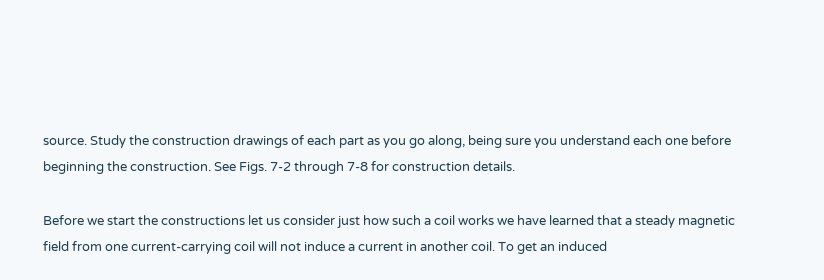source. Study the construction drawings of each part as you go along, being sure you understand each one before beginning the construction. See Figs. 7-2 through 7-8 for construction details.

Before we start the constructions let us consider just how such a coil works we have learned that a steady magnetic field from one current-carrying coil will not induce a current in another coil. To get an induced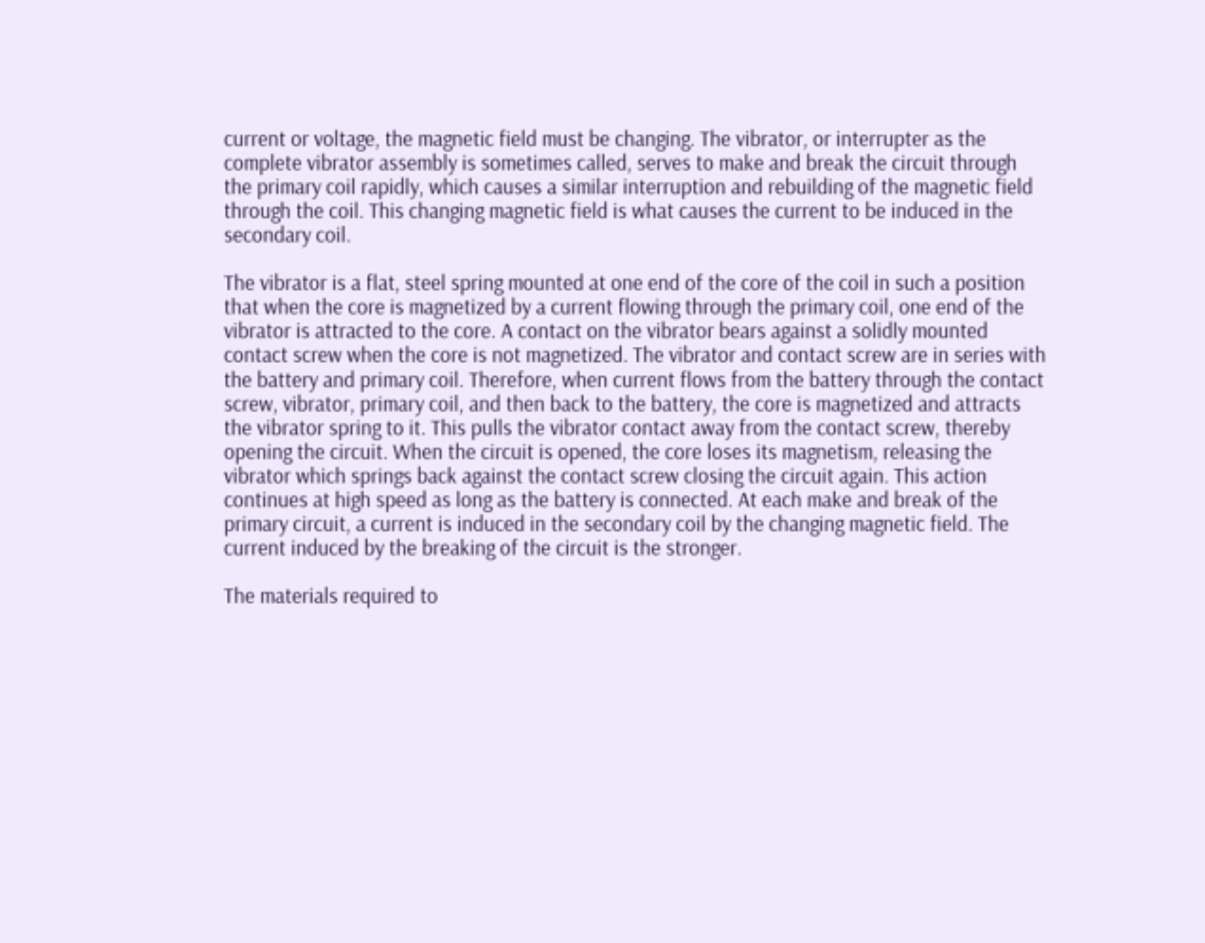current or voltage, the magnetic field must be changing. The vibrator, or interrupter as the complete vibrator assembly is sometimes called, serves to make and break the circuit through the primary coil rapidly, which causes a similar interruption and rebuilding of the magnetic field through the coil. This changing magnetic field is what causes the current to be induced in the secondary coil.

The vibrator is a flat, steel spring mounted at one end of the core of the coil in such a position that when the core is magnetized by a current flowing through the primary coil, one end of the vibrator is attracted to the core. A contact on the vibrator bears against a solidly mounted contact screw when the core is not magnetized. The vibrator and contact screw are in series with the battery and primary coil. Therefore, when current flows from the battery through the contact screw, vibrator, primary coil, and then back to the battery, the core is magnetized and attracts the vibrator spring to it. This pulls the vibrator contact away from the contact screw, thereby opening the circuit. When the circuit is opened, the core loses its magnetism, releasing the vibrator which springs back against the contact screw closing the circuit again. This action continues at high speed as long as the battery is connected. At each make and break of the primary circuit, a current is induced in the secondary coil by the changing magnetic field. The current induced by the breaking of the circuit is the stronger.

The materials required to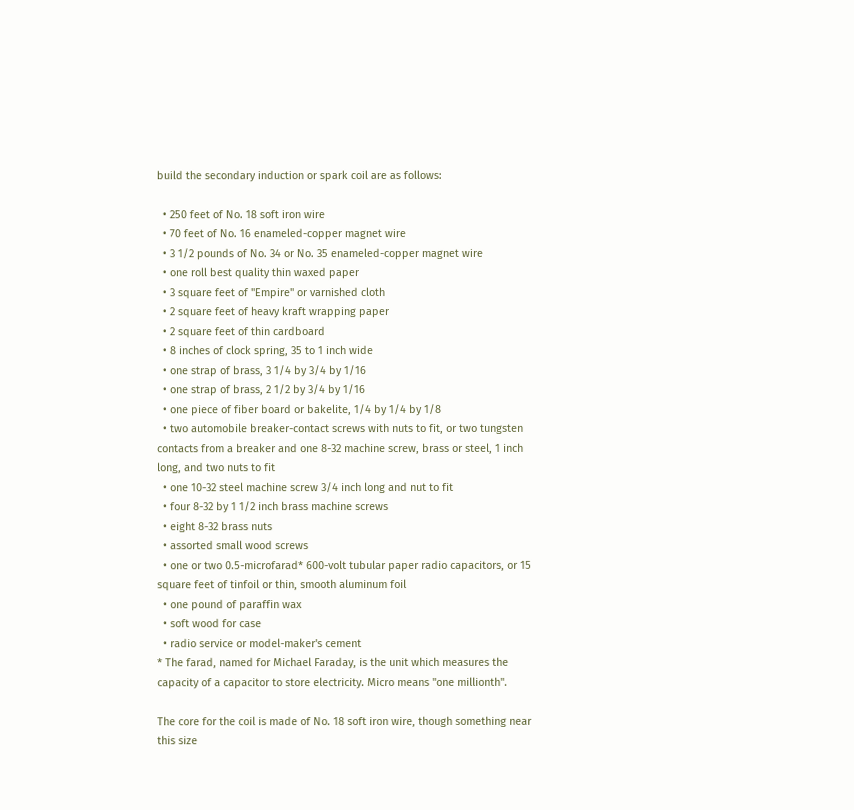build the secondary induction or spark coil are as follows:

  • 250 feet of No. 18 soft iron wire
  • 70 feet of No. 16 enameled-copper magnet wire
  • 3 1/2 pounds of No. 34 or No. 35 enameled-copper magnet wire
  • one roll best quality thin waxed paper
  • 3 square feet of "Empire" or varnished cloth
  • 2 square feet of heavy kraft wrapping paper
  • 2 square feet of thin cardboard
  • 8 inches of clock spring, 35 to 1 inch wide
  • one strap of brass, 3 1/4 by 3/4 by 1/16
  • one strap of brass, 2 1/2 by 3/4 by 1/16
  • one piece of fiber board or bakelite, 1/4 by 1/4 by 1/8
  • two automobile breaker-contact screws with nuts to fit, or two tungsten contacts from a breaker and one 8-32 machine screw, brass or steel, 1 inch long, and two nuts to fit
  • one 10-32 steel machine screw 3/4 inch long and nut to fit
  • four 8-32 by 1 1/2 inch brass machine screws
  • eight 8-32 brass nuts
  • assorted small wood screws
  • one or two 0.5-microfarad* 600-volt tubular paper radio capacitors, or 15 square feet of tinfoil or thin, smooth aluminum foil
  • one pound of paraffin wax
  • soft wood for case
  • radio service or model-maker's cement
* The farad, named for Michael Faraday, is the unit which measures the capacity of a capacitor to store electricity. Micro means "one millionth".

The core for the coil is made of No. 18 soft iron wire, though something near this size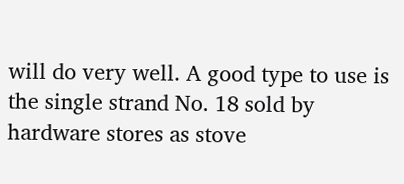will do very well. A good type to use is the single strand No. 18 sold by hardware stores as stove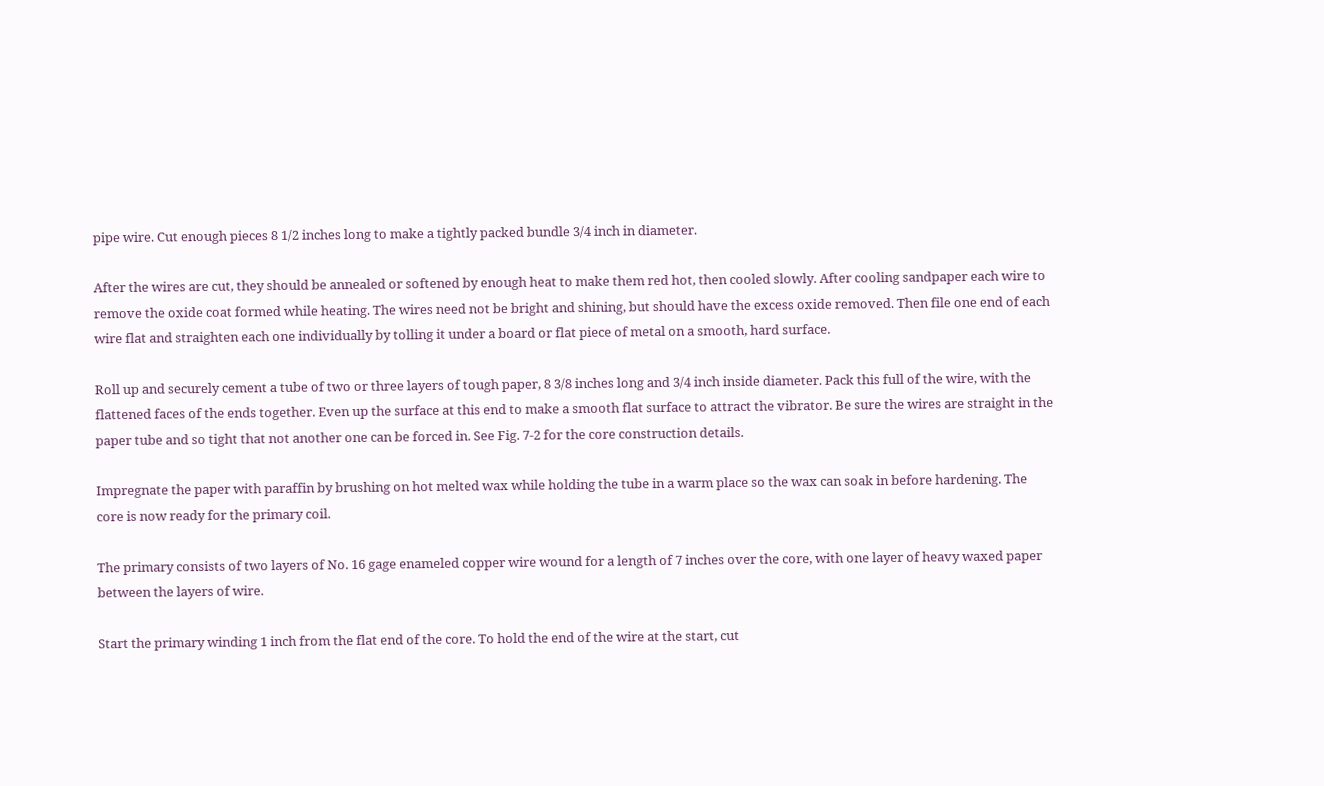pipe wire. Cut enough pieces 8 1/2 inches long to make a tightly packed bundle 3/4 inch in diameter.

After the wires are cut, they should be annealed or softened by enough heat to make them red hot, then cooled slowly. After cooling sandpaper each wire to remove the oxide coat formed while heating. The wires need not be bright and shining, but should have the excess oxide removed. Then file one end of each wire flat and straighten each one individually by tolling it under a board or flat piece of metal on a smooth, hard surface.

Roll up and securely cement a tube of two or three layers of tough paper, 8 3/8 inches long and 3/4 inch inside diameter. Pack this full of the wire, with the flattened faces of the ends together. Even up the surface at this end to make a smooth flat surface to attract the vibrator. Be sure the wires are straight in the paper tube and so tight that not another one can be forced in. See Fig. 7-2 for the core construction details.

Impregnate the paper with paraffin by brushing on hot melted wax while holding the tube in a warm place so the wax can soak in before hardening. The core is now ready for the primary coil.

The primary consists of two layers of No. 16 gage enameled copper wire wound for a length of 7 inches over the core, with one layer of heavy waxed paper between the layers of wire.

Start the primary winding 1 inch from the flat end of the core. To hold the end of the wire at the start, cut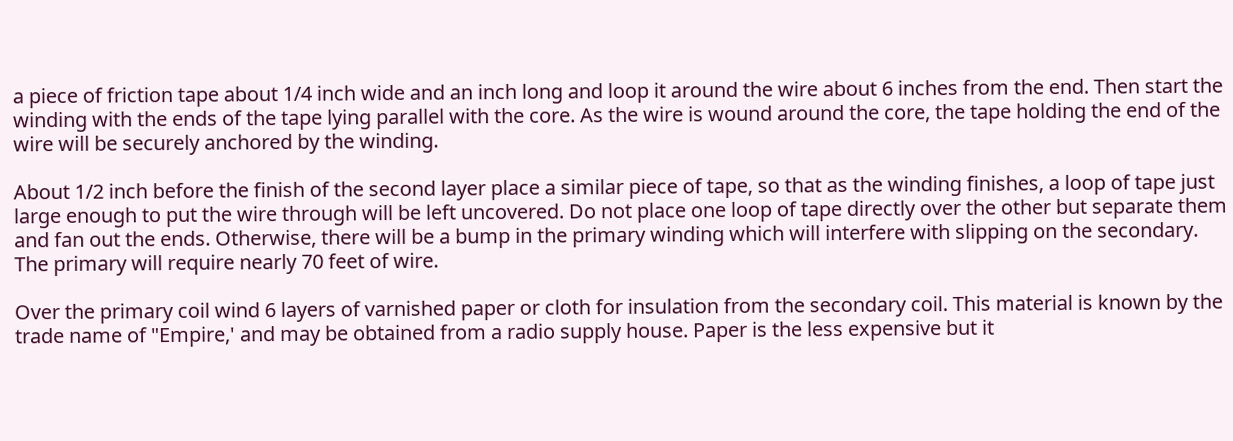a piece of friction tape about 1/4 inch wide and an inch long and loop it around the wire about 6 inches from the end. Then start the winding with the ends of the tape lying parallel with the core. As the wire is wound around the core, the tape holding the end of the wire will be securely anchored by the winding.

About 1/2 inch before the finish of the second layer place a similar piece of tape, so that as the winding finishes, a loop of tape just large enough to put the wire through will be left uncovered. Do not place one loop of tape directly over the other but separate them and fan out the ends. Otherwise, there will be a bump in the primary winding which will interfere with slipping on the secondary. The primary will require nearly 70 feet of wire.

Over the primary coil wind 6 layers of varnished paper or cloth for insulation from the secondary coil. This material is known by the trade name of "Empire,' and may be obtained from a radio supply house. Paper is the less expensive but it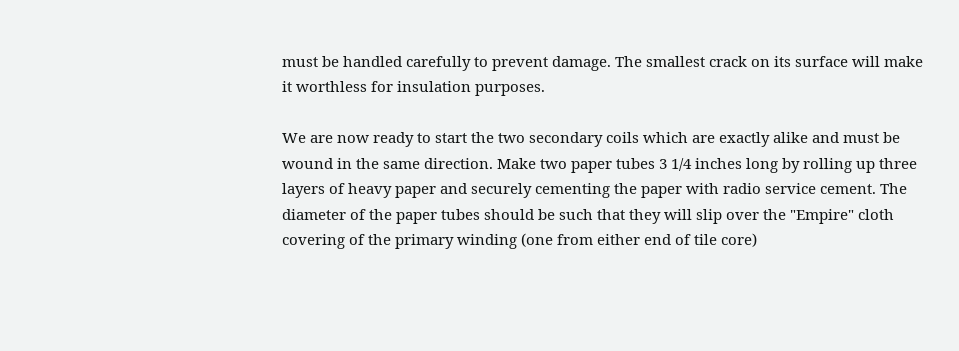must be handled carefully to prevent damage. The smallest crack on its surface will make it worthless for insulation purposes.

We are now ready to start the two secondary coils which are exactly alike and must be wound in the same direction. Make two paper tubes 3 1/4 inches long by rolling up three layers of heavy paper and securely cementing the paper with radio service cement. The diameter of the paper tubes should be such that they will slip over the "Empire" cloth covering of the primary winding (one from either end of tile core)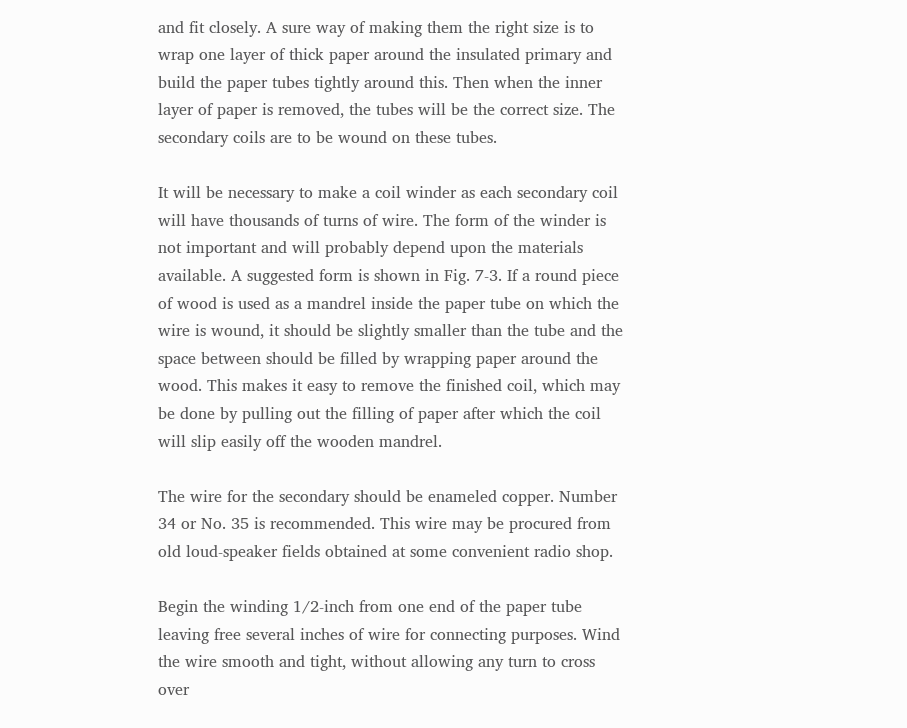and fit closely. A sure way of making them the right size is to wrap one layer of thick paper around the insulated primary and build the paper tubes tightly around this. Then when the inner layer of paper is removed, the tubes will be the correct size. The secondary coils are to be wound on these tubes.

It will be necessary to make a coil winder as each secondary coil will have thousands of turns of wire. The form of the winder is not important and will probably depend upon the materials available. A suggested form is shown in Fig. 7-3. If a round piece of wood is used as a mandrel inside the paper tube on which the wire is wound, it should be slightly smaller than the tube and the space between should be filled by wrapping paper around the wood. This makes it easy to remove the finished coil, which may be done by pulling out the filling of paper after which the coil will slip easily off the wooden mandrel.

The wire for the secondary should be enameled copper. Number 34 or No. 35 is recommended. This wire may be procured from old loud-speaker fields obtained at some convenient radio shop.

Begin the winding 1/2-inch from one end of the paper tube leaving free several inches of wire for connecting purposes. Wind the wire smooth and tight, without allowing any turn to cross over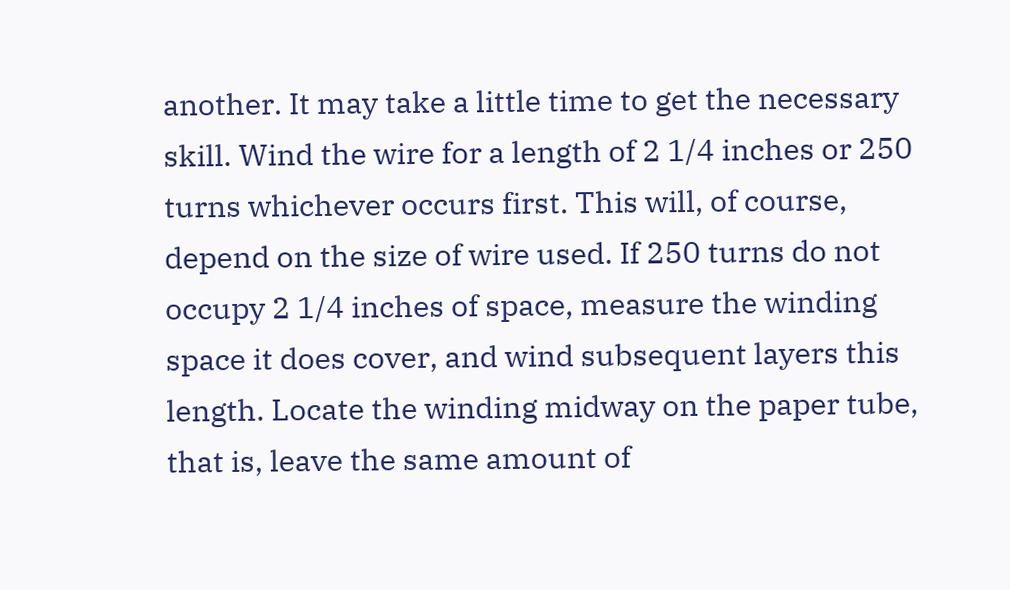another. It may take a little time to get the necessary skill. Wind the wire for a length of 2 1/4 inches or 250 turns whichever occurs first. This will, of course, depend on the size of wire used. If 250 turns do not occupy 2 1/4 inches of space, measure the winding space it does cover, and wind subsequent layers this length. Locate the winding midway on the paper tube, that is, leave the same amount of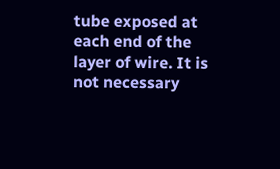tube exposed at each end of the layer of wire. It is not necessary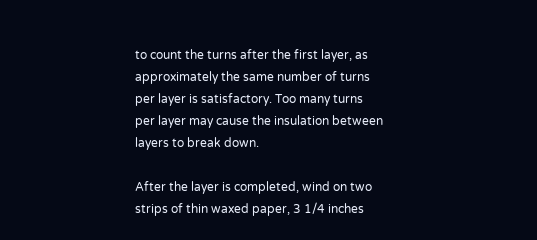to count the turns after the first layer, as approximately the same number of turns per layer is satisfactory. Too many turns per layer may cause the insulation between layers to break down.

After the layer is completed, wind on two strips of thin waxed paper, 3 1/4 inches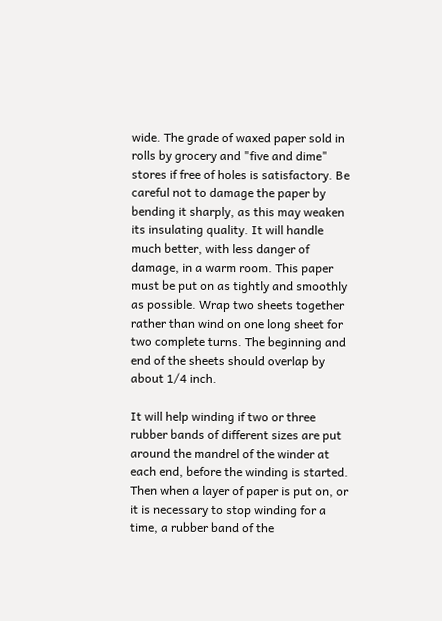wide. The grade of waxed paper sold in rolls by grocery and "five and dime" stores if free of holes is satisfactory. Be careful not to damage the paper by bending it sharply, as this may weaken its insulating quality. It will handle much better, with less danger of damage, in a warm room. This paper must be put on as tightly and smoothly as possible. Wrap two sheets together rather than wind on one long sheet for two complete turns. The beginning and end of the sheets should overlap by about 1/4 inch.

It will help winding if two or three rubber bands of different sizes are put around the mandrel of the winder at each end, before the winding is started. Then when a layer of paper is put on, or it is necessary to stop winding for a time, a rubber band of the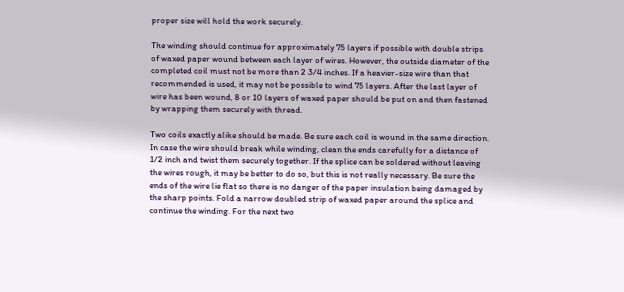proper size will hold the work securely.

The winding should continue for approximately 75 layers if possible with double strips of waxed paper wound between each layer of wires. However, the outside diameter of the completed coil must not be more than 2 3/4 inches. If a heavier-size wire than that recommended is used, it may not be possible to wind 75 layers. After the last layer of wire has been wound, 8 or 10 layers of waxed paper should be put on and then fastened by wrapping them securely with thread.

Two coils exactly alike should be made. Be sure each coil is wound in the same direction. In case the wire should break while winding, clean the ends carefully for a distance of 1/2 inch and twist them securely together. If the splice can be soldered without leaving the wires rough, it may be better to do so, but this is not really necessary. Be sure the ends of the wire lie flat so there is no danger of the paper insulation being damaged by the sharp points. Fold a narrow doubled strip of waxed paper around the splice and continue the winding. For the next two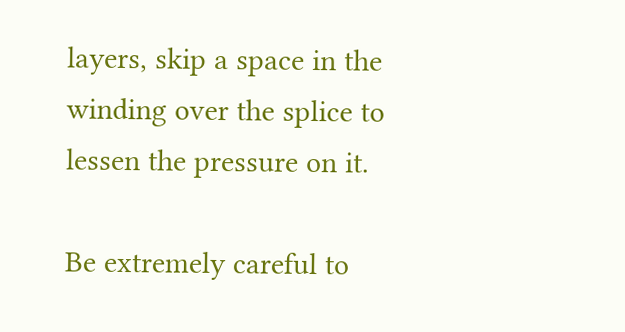layers, skip a space in the winding over the splice to lessen the pressure on it.

Be extremely careful to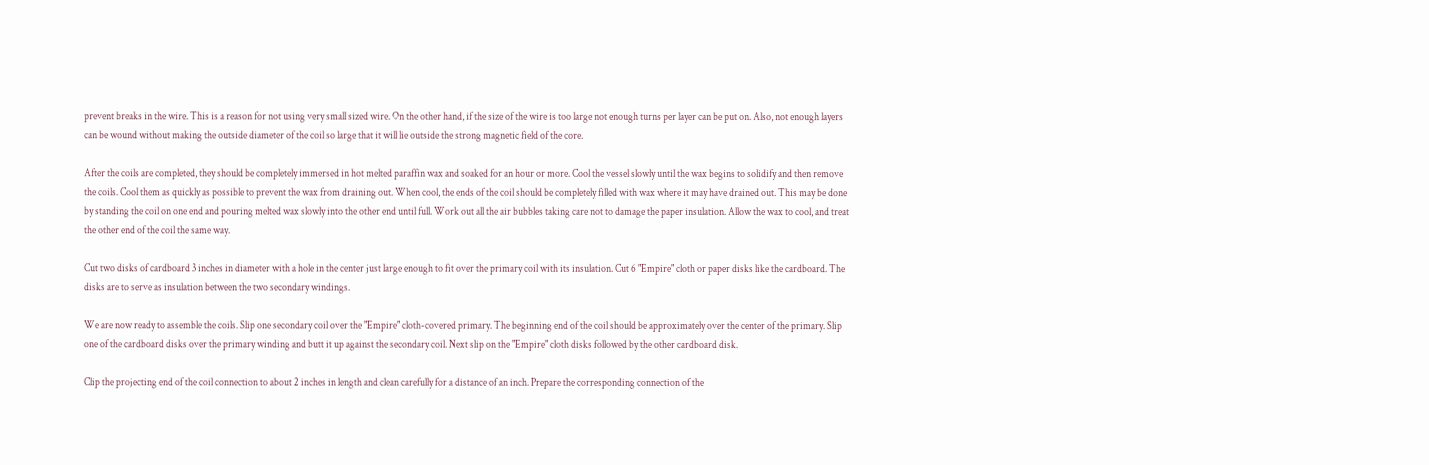prevent breaks in the wire. This is a reason for not using very small sized wire. On the other hand, if the size of the wire is too large not enough turns per layer can be put on. Also, not enough layers can be wound without making the outside diameter of the coil so large that it will lie outside the strong magnetic field of the core.

After the coils are completed, they should be completely immersed in hot melted paraffin wax and soaked for an hour or more. Cool the vessel slowly until the wax begins to solidify and then remove the coils. Cool them as quickly as possible to prevent the wax from draining out. When cool, the ends of the coil should be completely filled with wax where it may have drained out. This may be done by standing the coil on one end and pouring melted wax slowly into the other end until full. Work out all the air bubbles taking care not to damage the paper insulation. Allow the wax to cool, and treat the other end of the coil the same way.

Cut two disks of cardboard 3 inches in diameter with a hole in the center just large enough to fit over the primary coil with its insulation. Cut 6 "Empire" cloth or paper disks like the cardboard. The disks are to serve as insulation between the two secondary windings.

We are now ready to assemble the coils. Slip one secondary coil over the "Empire" cloth-covered primary. The beginning end of the coil should be approximately over the center of the primary. Slip one of the cardboard disks over the primary winding and butt it up against the secondary coil. Next slip on the "Empire" cloth disks followed by the other cardboard disk.

Clip the projecting end of the coil connection to about 2 inches in length and clean carefully for a distance of an inch. Prepare the corresponding connection of the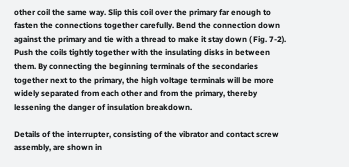other coil the same way. Slip this coil over the primary far enough to fasten the connections together carefully. Bend the connection down against the primary and tie with a thread to make it stay down ( Fig. 7-2). Push the coils tightly together with the insulating disks in between them. By connecting the beginning terminals of the secondaries together next to the primary, the high voltage terminals will be more widely separated from each other and from the primary, thereby lessening the danger of insulation breakdown.

Details of the interrupter, consisting of the vibrator and contact screw assembly, are shown in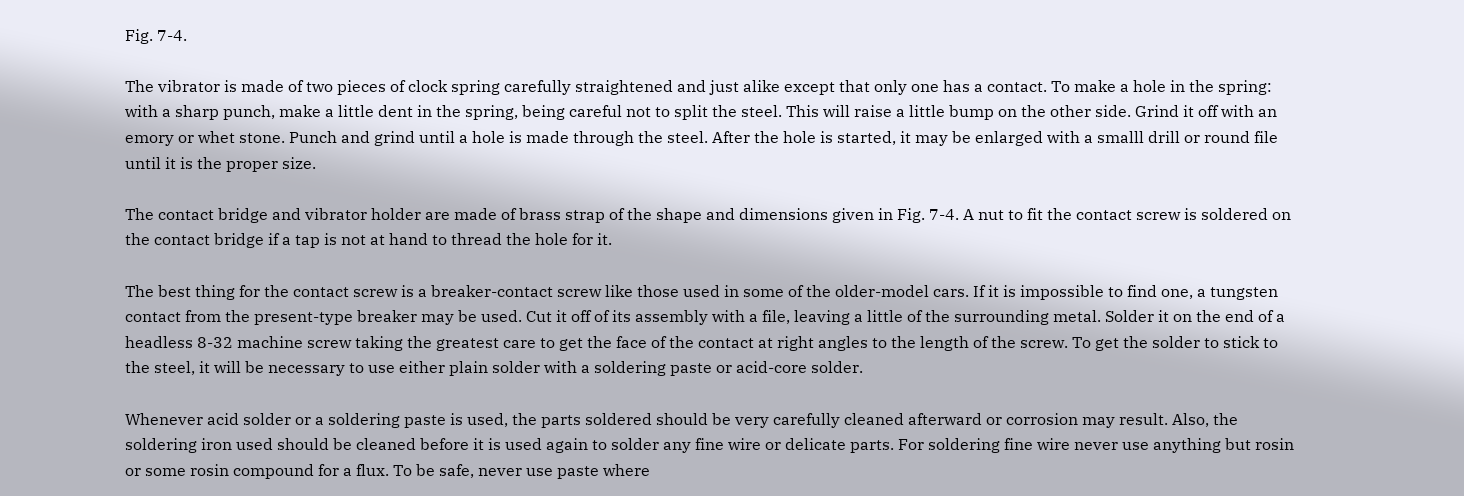Fig. 7-4.

The vibrator is made of two pieces of clock spring carefully straightened and just alike except that only one has a contact. To make a hole in the spring: with a sharp punch, make a little dent in the spring, being careful not to split the steel. This will raise a little bump on the other side. Grind it off with an emory or whet stone. Punch and grind until a hole is made through the steel. After the hole is started, it may be enlarged with a smalll drill or round file until it is the proper size.

The contact bridge and vibrator holder are made of brass strap of the shape and dimensions given in Fig. 7-4. A nut to fit the contact screw is soldered on the contact bridge if a tap is not at hand to thread the hole for it.

The best thing for the contact screw is a breaker-contact screw like those used in some of the older-model cars. If it is impossible to find one, a tungsten contact from the present-type breaker may be used. Cut it off of its assembly with a file, leaving a little of the surrounding metal. Solder it on the end of a headless 8-32 machine screw taking the greatest care to get the face of the contact at right angles to the length of the screw. To get the solder to stick to the steel, it will be necessary to use either plain solder with a soldering paste or acid-core solder.

Whenever acid solder or a soldering paste is used, the parts soldered should be very carefully cleaned afterward or corrosion may result. Also, the soldering iron used should be cleaned before it is used again to solder any fine wire or delicate parts. For soldering fine wire never use anything but rosin or some rosin compound for a flux. To be safe, never use paste where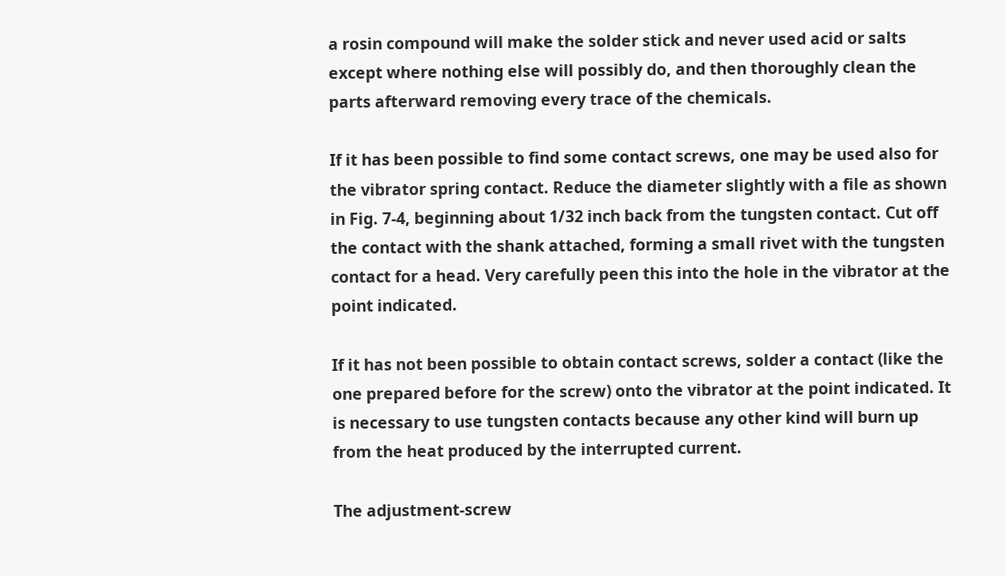a rosin compound will make the solder stick and never used acid or salts except where nothing else will possibly do, and then thoroughly clean the parts afterward removing every trace of the chemicals.

If it has been possible to find some contact screws, one may be used also for the vibrator spring contact. Reduce the diameter slightly with a file as shown in Fig. 7-4, beginning about 1/32 inch back from the tungsten contact. Cut off the contact with the shank attached, forming a small rivet with the tungsten contact for a head. Very carefully peen this into the hole in the vibrator at the point indicated.

If it has not been possible to obtain contact screws, solder a contact (like the one prepared before for the screw) onto the vibrator at the point indicated. It is necessary to use tungsten contacts because any other kind will burn up from the heat produced by the interrupted current.

The adjustment-screw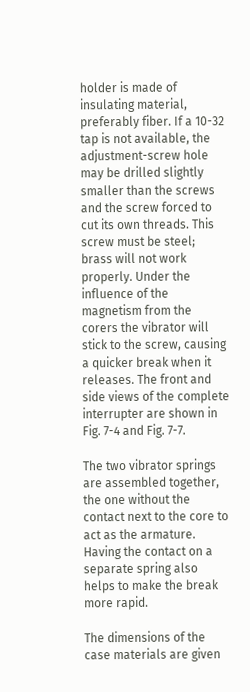holder is made of insulating material, preferably fiber. If a 10-32 tap is not available, the adjustment-screw hole may be drilled slightly smaller than the screws and the screw forced to cut its own threads. This screw must be steel; brass will not work properly. Under the influence of the magnetism from the corers the vibrator will stick to the screw, causing a quicker break when it releases. The front and side views of the complete interrupter are shown in Fig. 7-4 and Fig. 7-7.

The two vibrator springs are assembled together, the one without the contact next to the core to act as the armature. Having the contact on a separate spring also helps to make the break more rapid.

The dimensions of the case materials are given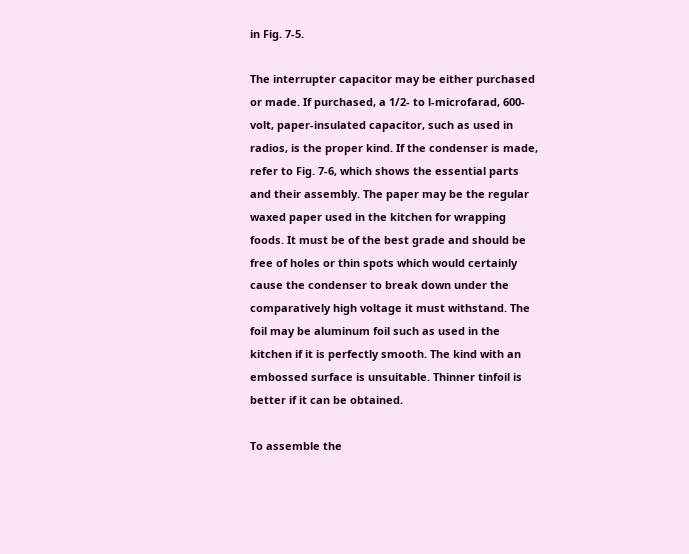in Fig. 7-5.

The interrupter capacitor may be either purchased or made. If purchased, a 1/2- to l-microfarad, 600-volt, paper-insulated capacitor, such as used in radios, is the proper kind. If the condenser is made, refer to Fig. 7-6, which shows the essential parts and their assembly. The paper may be the regular waxed paper used in the kitchen for wrapping foods. It must be of the best grade and should be free of holes or thin spots which would certainly cause the condenser to break down under the comparatively high voltage it must withstand. The foil may be aluminum foil such as used in the kitchen if it is perfectly smooth. The kind with an embossed surface is unsuitable. Thinner tinfoil is better if it can be obtained.

To assemble the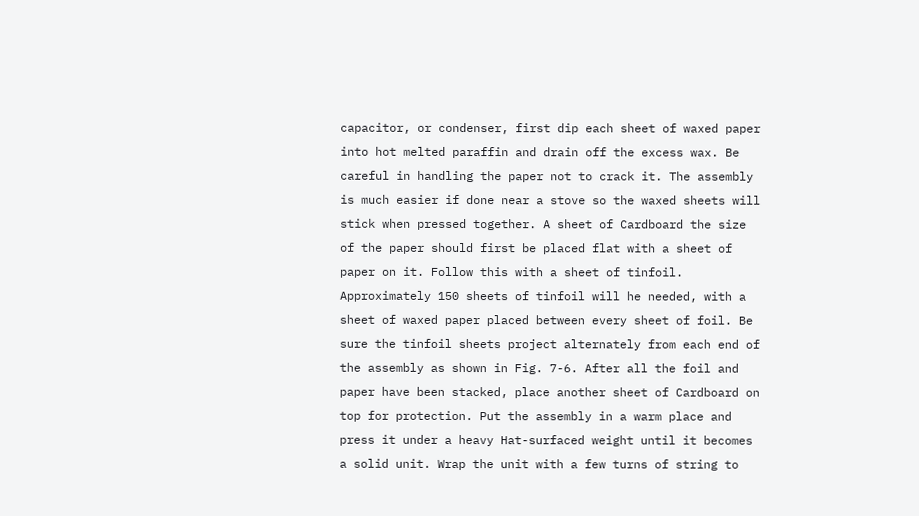capacitor, or condenser, first dip each sheet of waxed paper into hot melted paraffin and drain off the excess wax. Be careful in handling the paper not to crack it. The assembly is much easier if done near a stove so the waxed sheets will stick when pressed together. A sheet of Cardboard the size of the paper should first be placed flat with a sheet of paper on it. Follow this with a sheet of tinfoil. Approximately 150 sheets of tinfoil will he needed, with a sheet of waxed paper placed between every sheet of foil. Be sure the tinfoil sheets project alternately from each end of the assembly as shown in Fig. 7-6. After all the foil and paper have been stacked, place another sheet of Cardboard on top for protection. Put the assembly in a warm place and press it under a heavy Hat-surfaced weight until it becomes a solid unit. Wrap the unit with a few turns of string to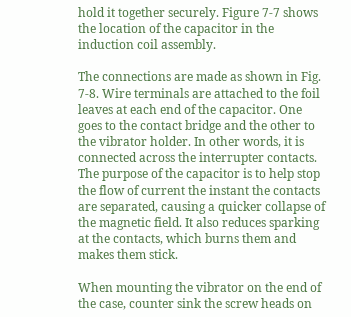hold it together securely. Figure 7-7 shows the location of the capacitor in the induction coil assembly.

The connections are made as shown in Fig. 7-8. Wire terminals are attached to the foil leaves at each end of the capacitor. One goes to the contact bridge and the other to the vibrator holder. In other words, it is connected across the interrupter contacts. The purpose of the capacitor is to help stop the flow of current the instant the contacts are separated, causing a quicker collapse of the magnetic field. It also reduces sparking at the contacts, which burns them and makes them stick.

When mounting the vibrator on the end of the case, counter sink the screw heads on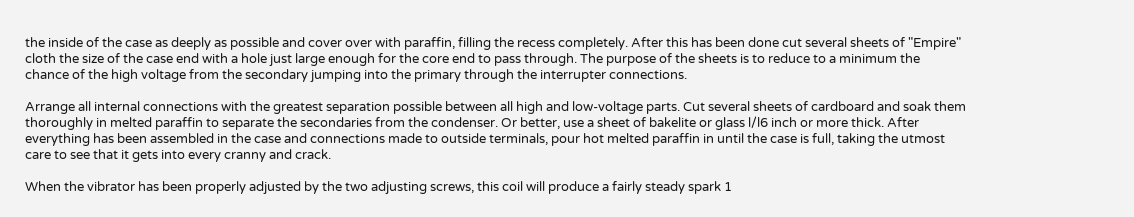the inside of the case as deeply as possible and cover over with paraffin, filling the recess completely. After this has been done cut several sheets of "Empire" cloth the size of the case end with a hole just large enough for the core end to pass through. The purpose of the sheets is to reduce to a minimum the chance of the high voltage from the secondary jumping into the primary through the interrupter connections.

Arrange all internal connections with the greatest separation possible between all high and low-voltage parts. Cut several sheets of cardboard and soak them thoroughly in melted paraffin to separate the secondaries from the condenser. Or better, use a sheet of bakelite or glass l/l6 inch or more thick. After everything has been assembled in the case and connections made to outside terminals, pour hot melted paraffin in until the case is full, taking the utmost care to see that it gets into every cranny and crack.

When the vibrator has been properly adjusted by the two adjusting screws, this coil will produce a fairly steady spark 1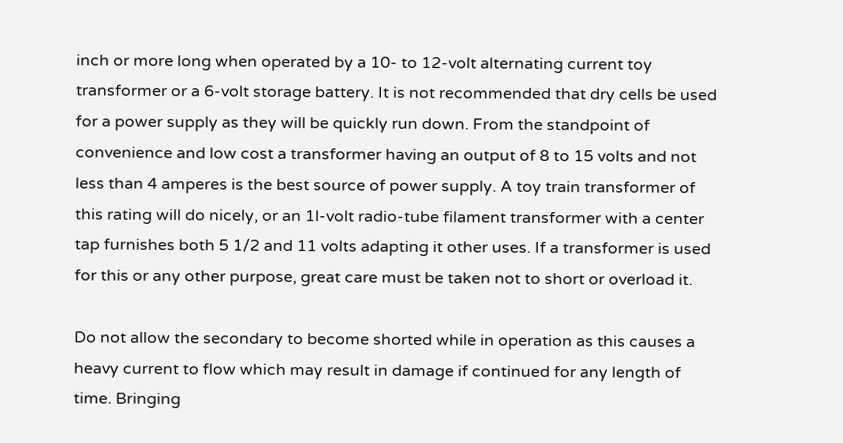inch or more long when operated by a 10- to 12-volt alternating current toy transformer or a 6-volt storage battery. It is not recommended that dry cells be used for a power supply as they will be quickly run down. From the standpoint of convenience and low cost a transformer having an output of 8 to 15 volts and not less than 4 amperes is the best source of power supply. A toy train transformer of this rating will do nicely, or an 1l-volt radio-tube filament transformer with a center tap furnishes both 5 1/2 and 11 volts adapting it other uses. If a transformer is used for this or any other purpose, great care must be taken not to short or overload it.

Do not allow the secondary to become shorted while in operation as this causes a heavy current to flow which may result in damage if continued for any length of time. Bringing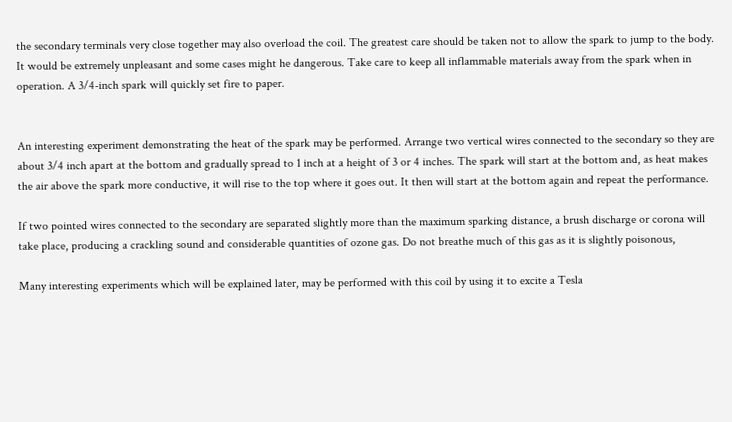the secondary terminals very close together may also overload the coil. The greatest care should be taken not to allow the spark to jump to the body. It would be extremely unpleasant and some cases might he dangerous. Take care to keep all inflammable materials away from the spark when in operation. A 3/4-inch spark will quickly set fire to paper.


An interesting experiment demonstrating the heat of the spark may be performed. Arrange two vertical wires connected to the secondary so they are about 3/4 inch apart at the bottom and gradually spread to 1 inch at a height of 3 or 4 inches. The spark will start at the bottom and, as heat makes the air above the spark more conductive, it will rise to the top where it goes out. It then will start at the bottom again and repeat the performance.

If two pointed wires connected to the secondary are separated slightly more than the maximum sparking distance, a brush discharge or corona will take place, producing a crackling sound and considerable quantities of ozone gas. Do not breathe much of this gas as it is slightly poisonous,

Many interesting experiments which will be explained later, may be performed with this coil by using it to excite a Tesla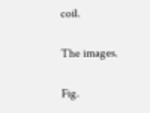coil.

The images.

Fig.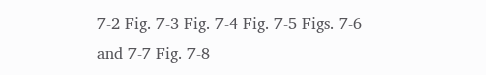7-2 Fig. 7-3 Fig. 7-4 Fig. 7-5 Figs. 7-6 and 7-7 Fig. 7-8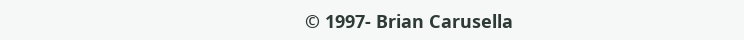© 1997- Brian Carusella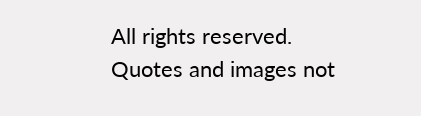All rights reserved.
Quotes and images not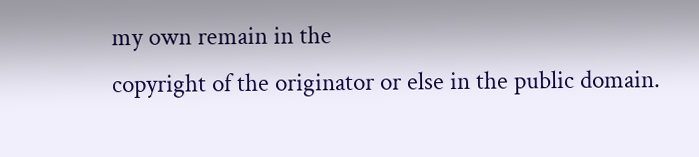my own remain in the
copyright of the originator or else in the public domain.